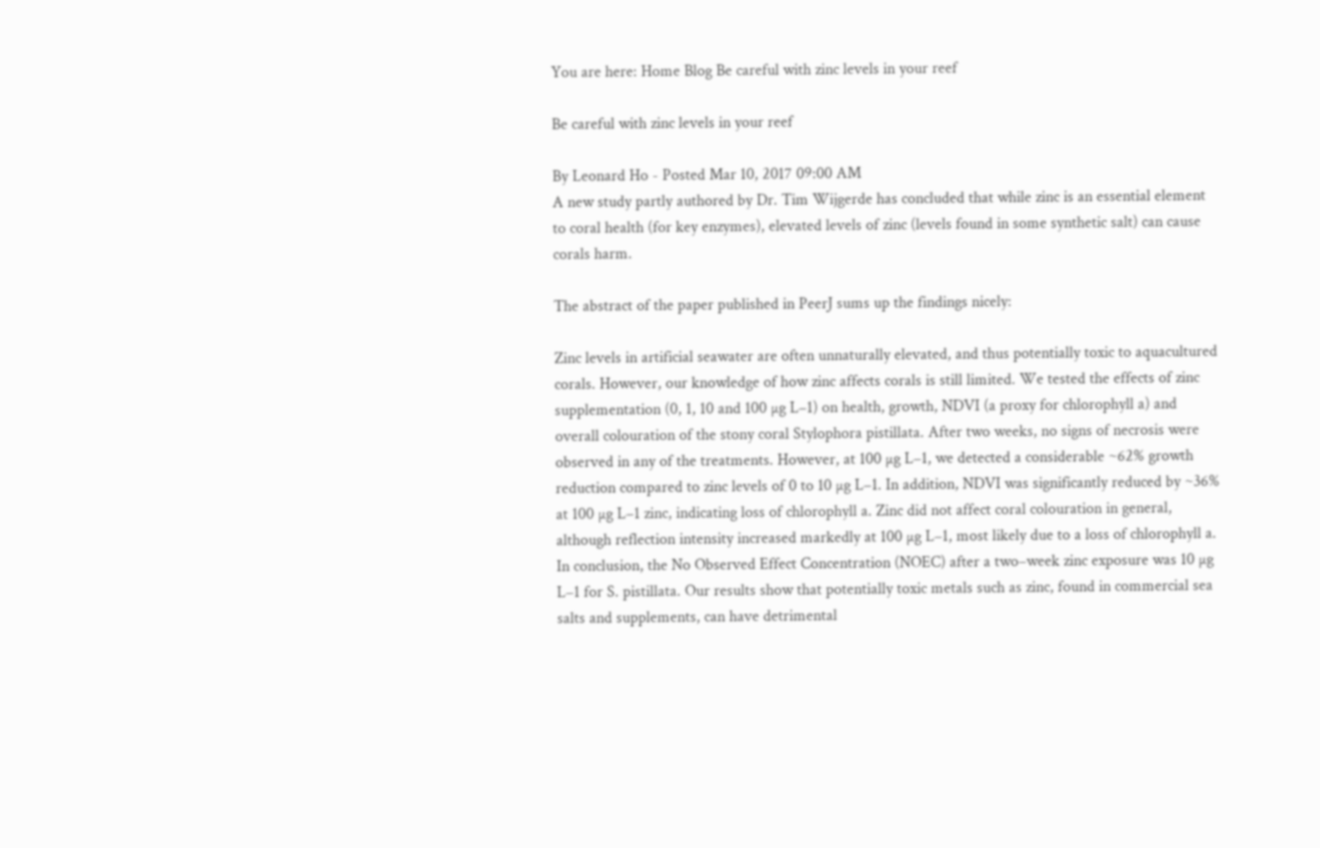You are here: Home Blog Be careful with zinc levels in your reef

Be careful with zinc levels in your reef

By Leonard Ho - Posted Mar 10, 2017 09:00 AM
A new study partly authored by Dr. Tim Wijgerde has concluded that while zinc is an essential element to coral health (for key enzymes), elevated levels of zinc (levels found in some synthetic salt) can cause corals harm.

The abstract of the paper published in PeerJ sums up the findings nicely:

Zinc levels in artificial seawater are often unnaturally elevated, and thus potentially toxic to aquacultured corals. However, our knowledge of how zinc affects corals is still limited. We tested the effects of zinc supplementation (0, 1, 10 and 100 µg L–1) on health, growth, NDVI (a proxy for chlorophyll a) and overall colouration of the stony coral Stylophora pistillata. After two weeks, no signs of necrosis were observed in any of the treatments. However, at 100 µg L–1, we detected a considerable ~62% growth reduction compared to zinc levels of 0 to 10 µg L–1. In addition, NDVI was significantly reduced by ~36% at 100 µg L–1 zinc, indicating loss of chlorophyll a. Zinc did not affect coral colouration in general, although reflection intensity increased markedly at 100 µg L–1, most likely due to a loss of chlorophyll a. In conclusion, the No Observed Effect Concentration (NOEC) after a two–week zinc exposure was 10 µg L–1 for S. pistillata. Our results show that potentially toxic metals such as zinc, found in commercial sea salts and supplements, can have detrimental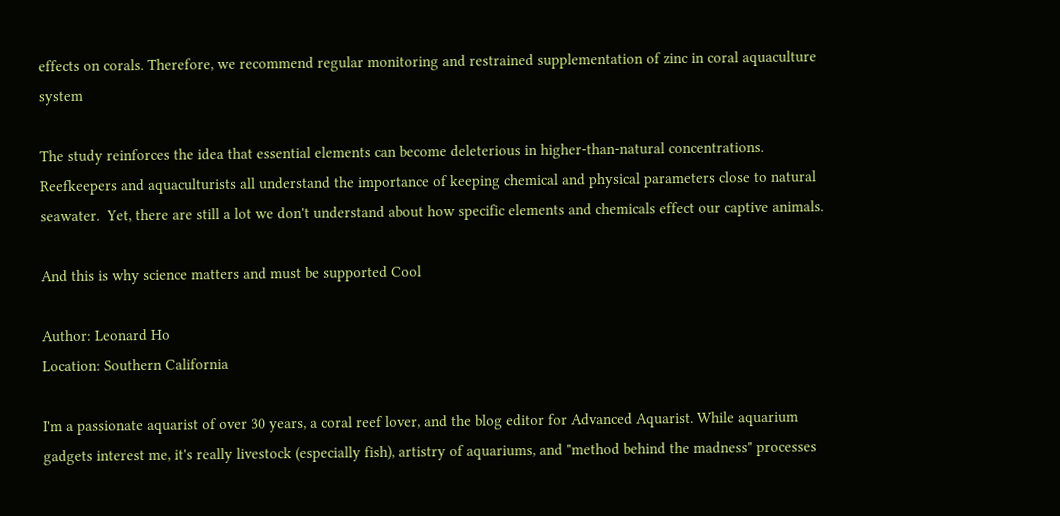effects on corals. Therefore, we recommend regular monitoring and restrained supplementation of zinc in coral aquaculture system

The study reinforces the idea that essential elements can become deleterious in higher-than-natural concentrations.  Reefkeepers and aquaculturists all understand the importance of keeping chemical and physical parameters close to natural seawater.  Yet, there are still a lot we don't understand about how specific elements and chemicals effect our captive animals.

And this is why science matters and must be supported Cool

Author: Leonard Ho
Location: Southern California

I'm a passionate aquarist of over 30 years, a coral reef lover, and the blog editor for Advanced Aquarist. While aquarium gadgets interest me, it's really livestock (especially fish), artistry of aquariums, and "method behind the madness" processes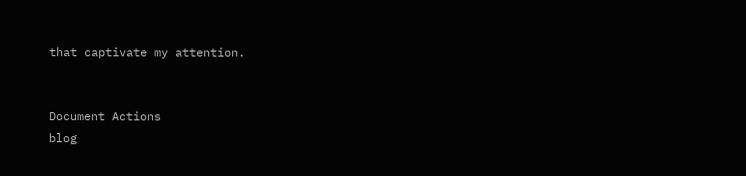that captivate my attention.


Document Actions
blog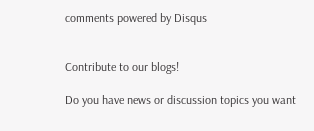comments powered by Disqus


Contribute to our blogs!

Do you have news or discussion topics you want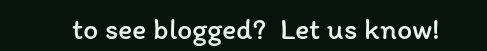to see blogged?  Let us know!